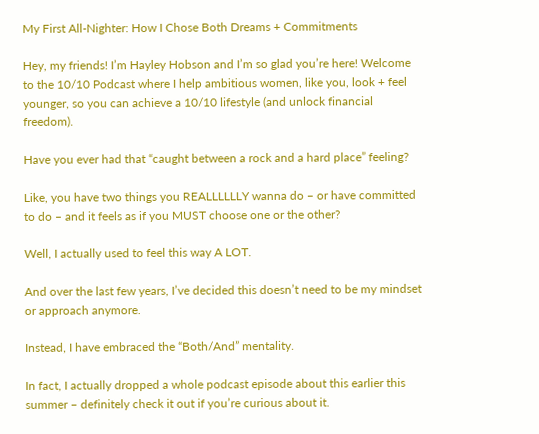My First All-Nighter: How I Chose Both Dreams + Commitments

Hey, my friends! I’m Hayley Hobson and I’m so glad you’re here! Welcome to the 10/10 Podcast where I help ambitious women, like you, look + feel younger, so you can achieve a 10/10 lifestyle (and unlock financial freedom).

Have you ever had that “caught between a rock and a hard place” feeling?

Like, you have two things you REALLLLLLY wanna do – or have committed to do – and it feels as if you MUST choose one or the other?

Well, I actually used to feel this way A LOT.

And over the last few years, I’ve decided this doesn’t need to be my mindset or approach anymore.

Instead, I have embraced the “Both/And” mentality.

In fact, I actually dropped a whole podcast episode about this earlier this summer – definitely check it out if you’re curious about it.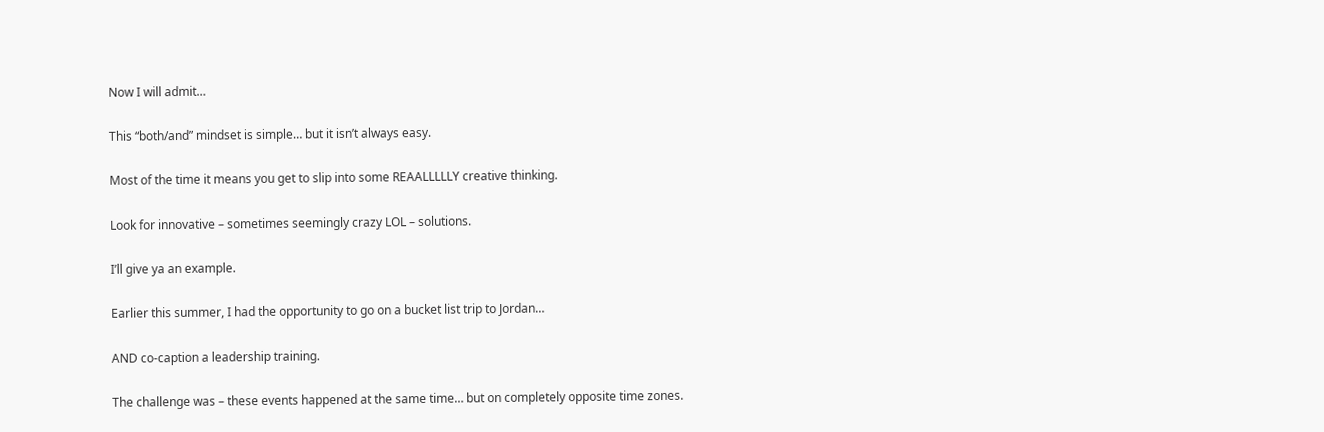Now I will admit…

This “both/and” mindset is simple… but it isn’t always easy.

Most of the time it means you get to slip into some REAALLLLLY creative thinking.

Look for innovative – sometimes seemingly crazy LOL – solutions.

I’ll give ya an example.

Earlier this summer, I had the opportunity to go on a bucket list trip to Jordan…

AND co-caption a leadership training.

The challenge was – these events happened at the same time… but on completely opposite time zones.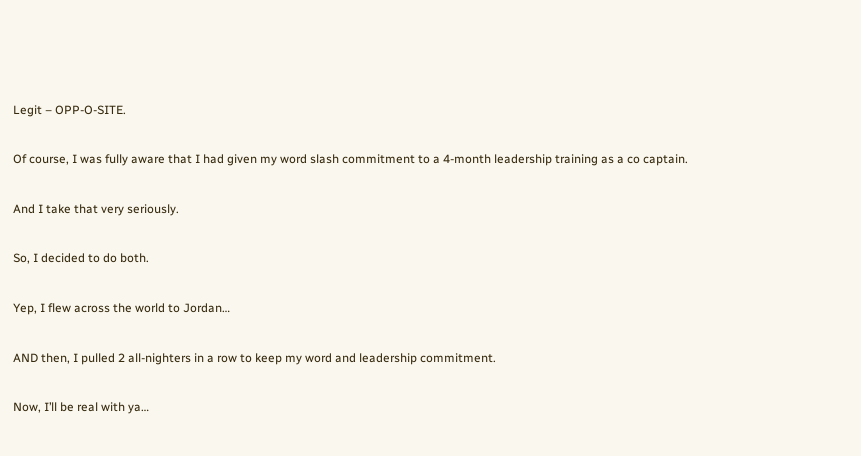Legit – OPP-O-SITE.

Of course, I was fully aware that I had given my word slash commitment to a 4-month leadership training as a co captain.

And I take that very seriously.

So, I decided to do both.

Yep, I flew across the world to Jordan…

AND then, I pulled 2 all-nighters in a row to keep my word and leadership commitment.

Now, I’ll be real with ya…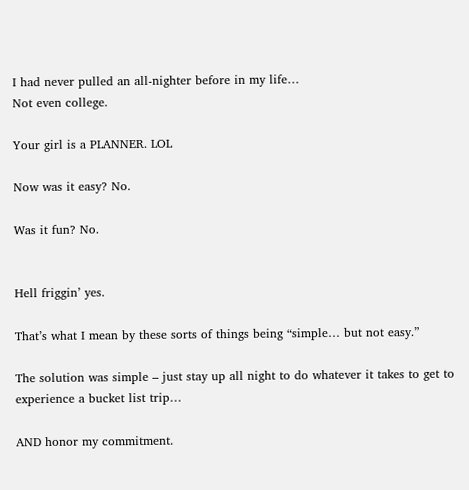I had never pulled an all-nighter before in my life…
Not even college.

Your girl is a PLANNER. LOL

Now was it easy? No.

Was it fun? No.


Hell friggin’ yes.

That’s what I mean by these sorts of things being “simple… but not easy.”

The solution was simple – just stay up all night to do whatever it takes to get to experience a bucket list trip…

AND honor my commitment.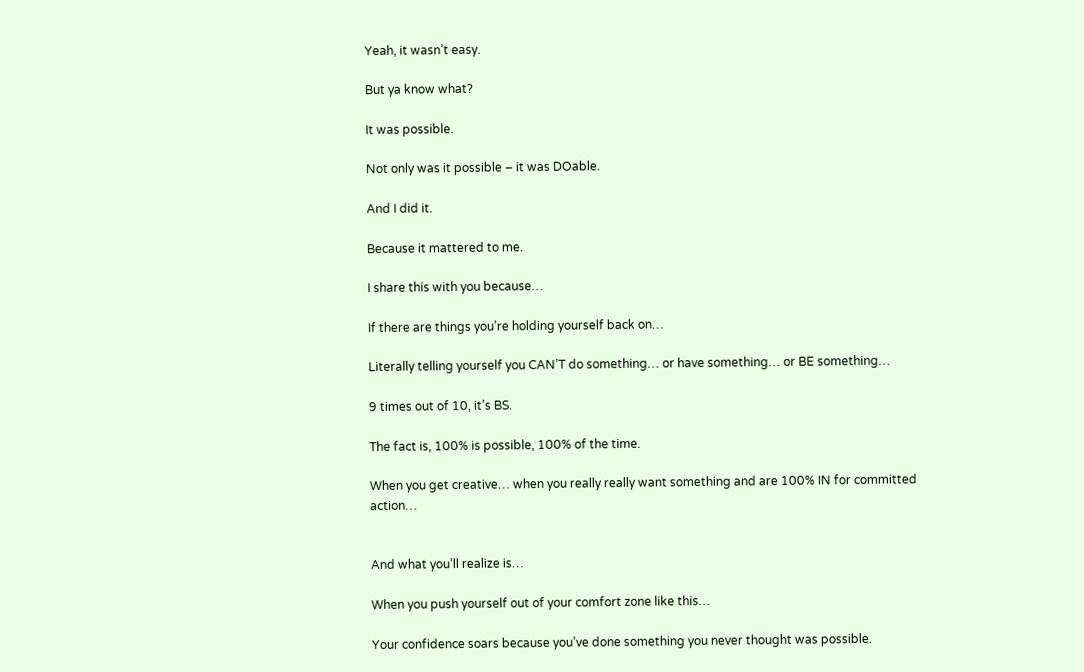Yeah, it wasn’t easy.

But ya know what?

It was possible.

Not only was it possible – it was DOable.

And I did it.

Because it mattered to me.

I share this with you because…

If there are things you’re holding yourself back on…

Literally telling yourself you CAN’T do something… or have something… or BE something…

9 times out of 10, it’s BS.

The fact is, 100% is possible, 100% of the time.

When you get creative… when you really really want something and are 100% IN for committed action…


And what you’ll realize is…

When you push yourself out of your comfort zone like this…

Your confidence soars because you’ve done something you never thought was possible.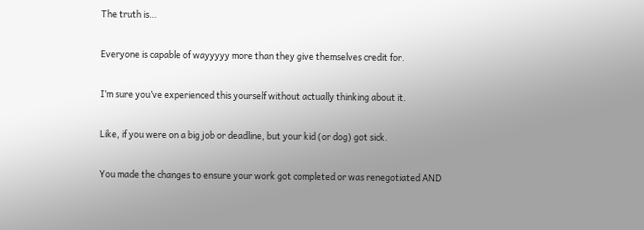The truth is…

Everyone is capable of wayyyyy more than they give themselves credit for.

I’m sure you’ve experienced this yourself without actually thinking about it.

Like, if you were on a big job or deadline, but your kid (or dog) got sick.

You made the changes to ensure your work got completed or was renegotiated AND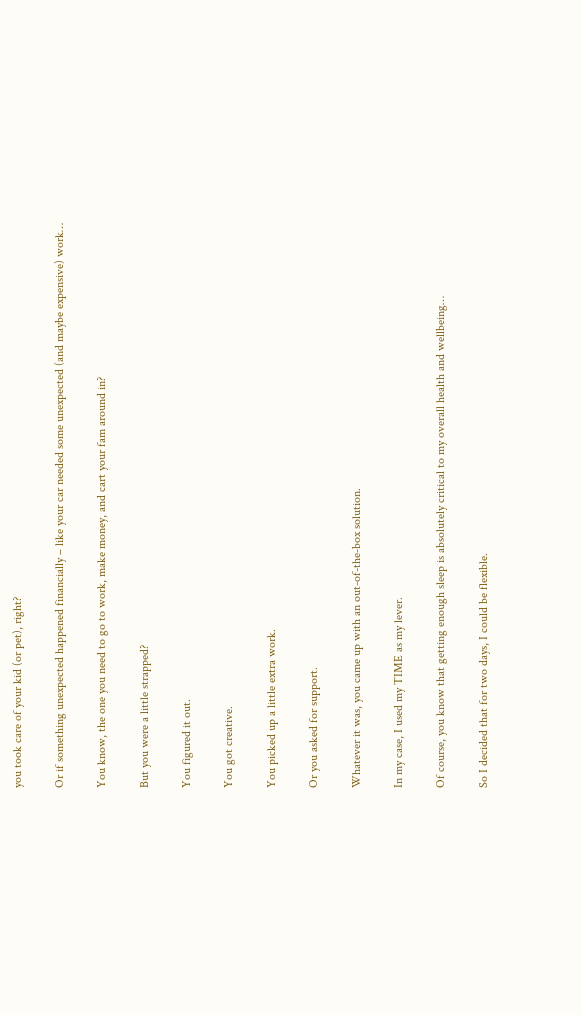you took care of your kid (or pet), right?

Or if something unexpected happened financially – like your car needed some unexpected (and maybe expensive) work…

You know, the one you need to go to work, make money, and cart your fam around in?

But you were a little strapped?

You figured it out.

You got creative.

You picked up a little extra work.

Or you asked for support.

Whatever it was, you came up with an out-of-the-box solution.

In my case, I used my TIME as my lever.

Of course, you know that getting enough sleep is absolutely critical to my overall health and wellbeing…

So I decided that for two days, I could be flexible.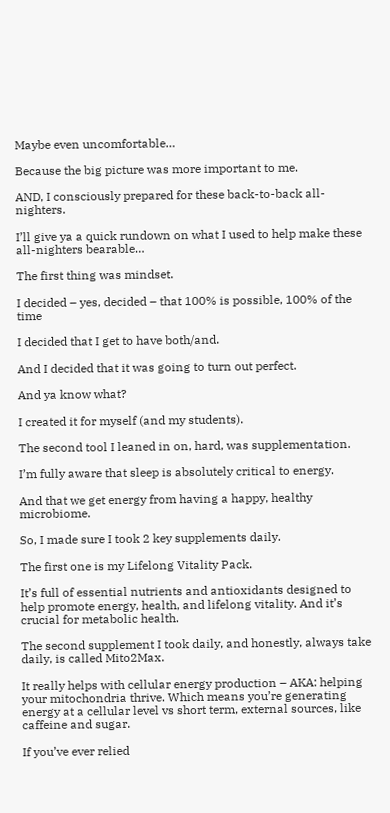Maybe even uncomfortable…

Because the big picture was more important to me.

AND, I consciously prepared for these back-to-back all-nighters.

I’ll give ya a quick rundown on what I used to help make these all-nighters bearable…

The first thing was mindset.

I decided – yes, decided – that 100% is possible, 100% of the time

I decided that I get to have both/and.

And I decided that it was going to turn out perfect.

And ya know what?

I created it for myself (and my students).

The second tool I leaned in on, hard, was supplementation.

I’m fully aware that sleep is absolutely critical to energy.

And that we get energy from having a happy, healthy microbiome.

So, I made sure I took 2 key supplements daily.

The first one is my Lifelong Vitality Pack.

It’s full of essential nutrients and antioxidants designed to help promote energy, health, and lifelong vitality. And it’s crucial for metabolic health.

The second supplement I took daily, and honestly, always take daily, is called Mito2Max.

It really helps with cellular energy production – AKA: helping your mitochondria thrive. Which means you’re generating energy at a cellular level vs short term, external sources, like caffeine and sugar.

If you’ve ever relied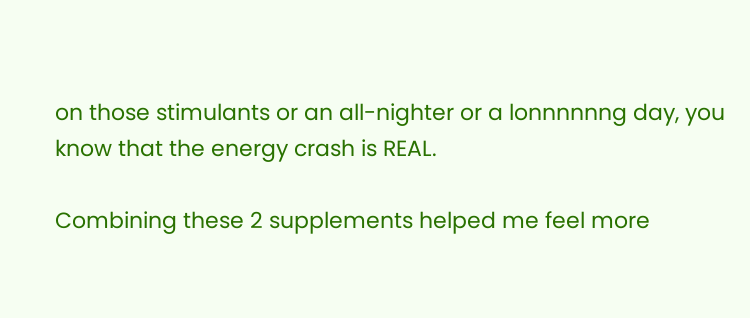on those stimulants or an all-nighter or a lonnnnnng day, you know that the energy crash is REAL.

Combining these 2 supplements helped me feel more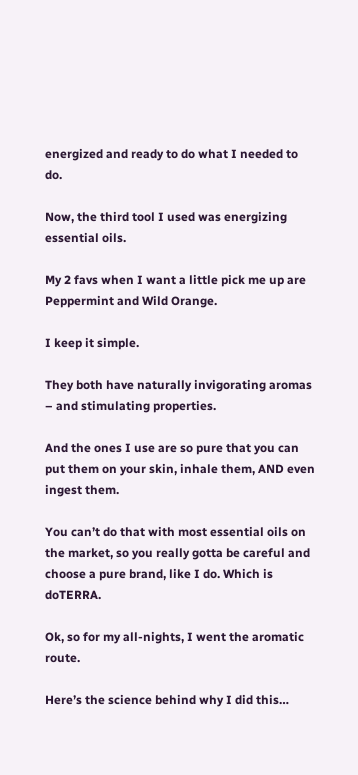energized and ready to do what I needed to do.

Now, the third tool I used was energizing essential oils.

My 2 favs when I want a little pick me up are Peppermint and Wild Orange.

I keep it simple.

They both have naturally invigorating aromas – and stimulating properties.

And the ones I use are so pure that you can put them on your skin, inhale them, AND even ingest them.

You can’t do that with most essential oils on the market, so you really gotta be careful and choose a pure brand, like I do. Which is doTERRA.

Ok, so for my all-nights, I went the aromatic route.

Here’s the science behind why I did this…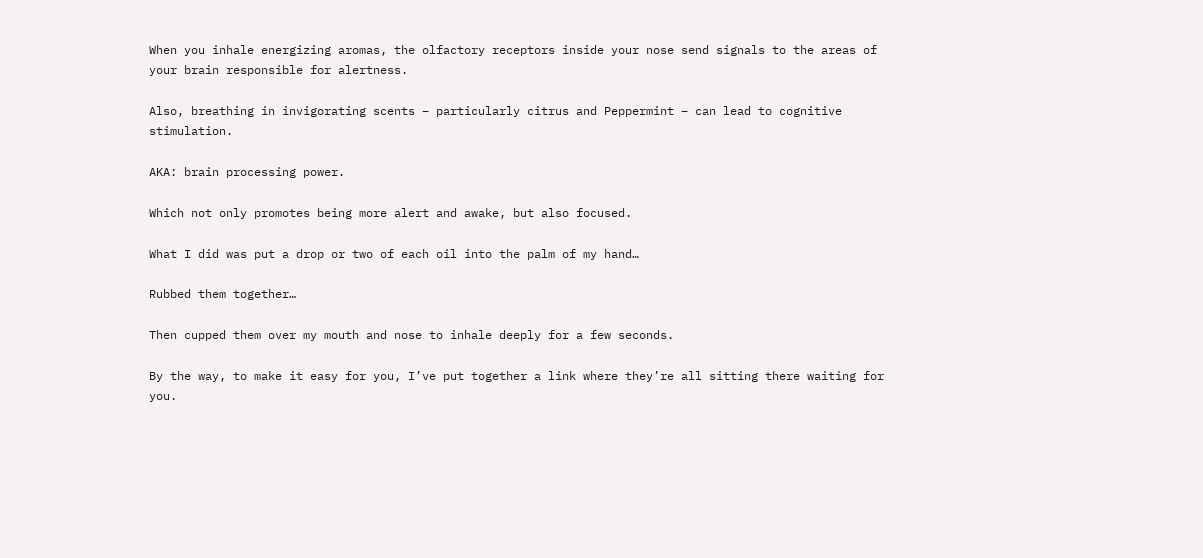When you inhale energizing aromas, the olfactory receptors inside your nose send signals to the areas of your brain responsible for alertness.

Also, breathing in invigorating scents – particularly citrus and Peppermint – can lead to cognitive stimulation.

AKA: brain processing power.

Which not only promotes being more alert and awake, but also focused.

What I did was put a drop or two of each oil into the palm of my hand…

Rubbed them together…

Then cupped them over my mouth and nose to inhale deeply for a few seconds.

By the way, to make it easy for you, I’ve put together a link where they’re all sitting there waiting for you.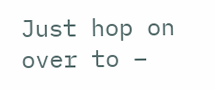Just hop on over to –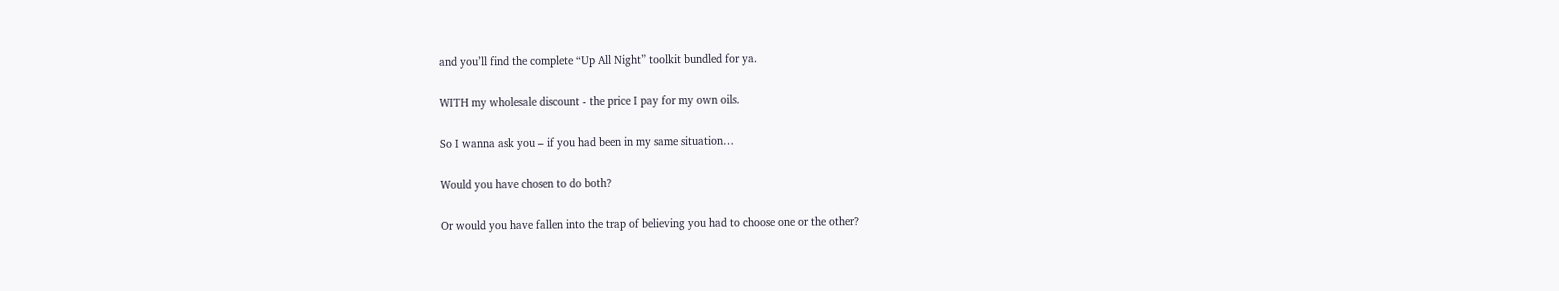and you’ll find the complete “Up All Night” toolkit bundled for ya.

WITH my wholesale discount - the price I pay for my own oils.

So I wanna ask you – if you had been in my same situation…

Would you have chosen to do both?

Or would you have fallen into the trap of believing you had to choose one or the other?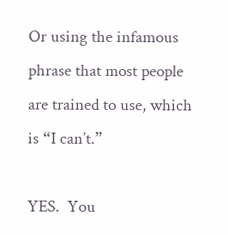Or using the infamous phrase that most people are trained to use, which is “I can’t.”

YES.  You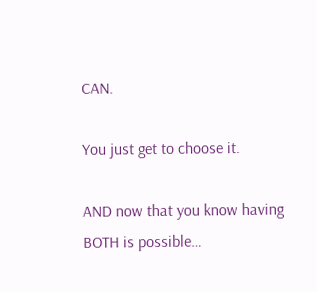CAN.

You just get to choose it.

AND now that you know having BOTH is possible…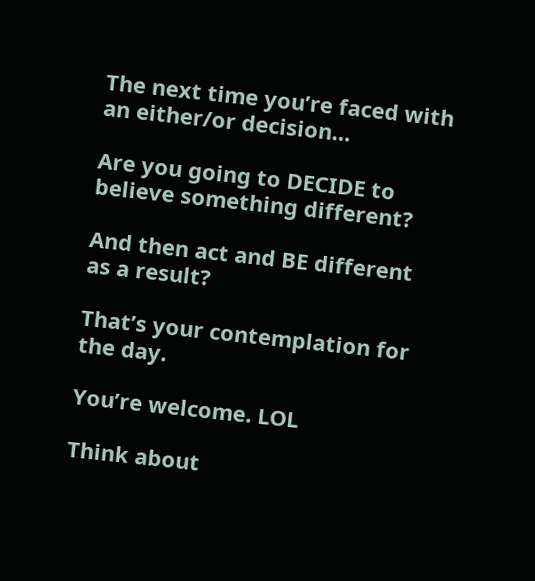The next time you’re faced with an either/or decision…

Are you going to DECIDE to believe something different?

And then act and BE different as a result?

That’s your contemplation for the day.

You’re welcome. LOL

Think about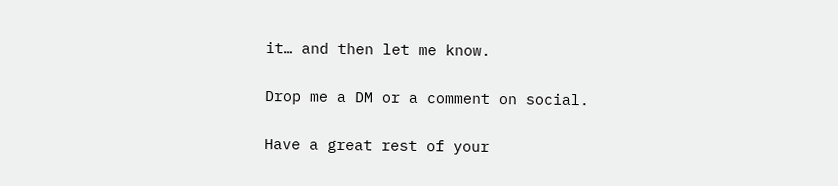it… and then let me know.

Drop me a DM or a comment on social.

Have a great rest of your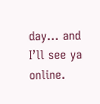day… and I’ll see ya online.